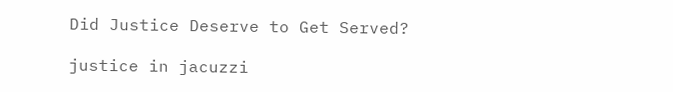Did Justice Deserve to Get Served?

justice in jacuzzi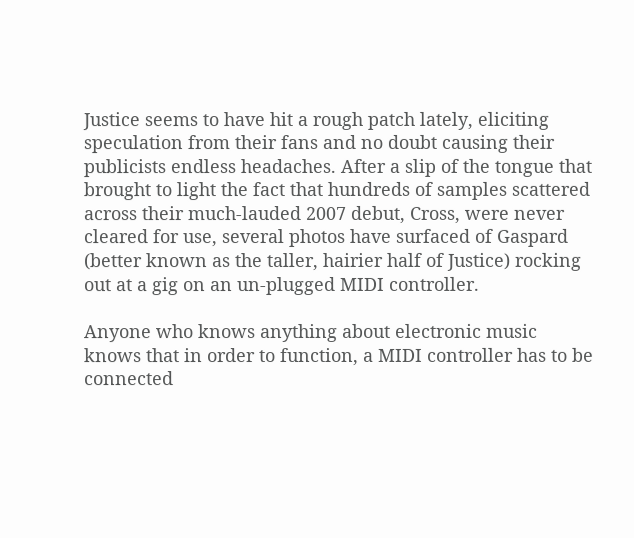Justice seems to have hit a rough patch lately, eliciting speculation from their fans and no doubt causing their publicists endless headaches. After a slip of the tongue that brought to light the fact that hundreds of samples scattered across their much-lauded 2007 debut, Cross, were never cleared for use, several photos have surfaced of Gaspard (better known as the taller, hairier half of Justice) rocking out at a gig on an un-plugged MIDI controller.

Anyone who knows anything about electronic music knows that in order to function, a MIDI controller has to be connected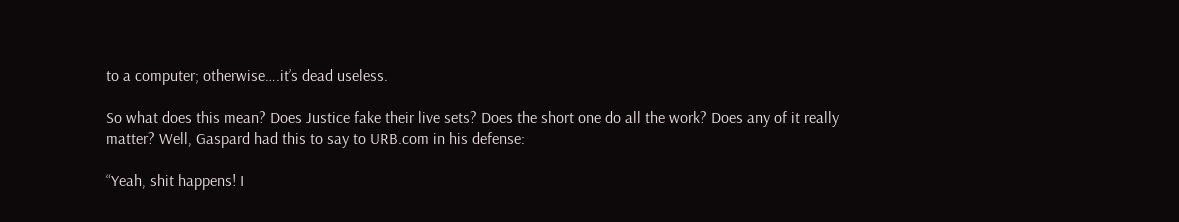to a computer; otherwise….it’s dead useless.

So what does this mean? Does Justice fake their live sets? Does the short one do all the work? Does any of it really matter? Well, Gaspard had this to say to URB.com in his defense:

“Yeah, shit happens! I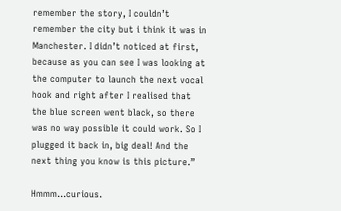remember the story, I couldn’t remember the city but i think it was in Manchester. I didn’t noticed at first, because as you can see I was looking at the computer to launch the next vocal hook and right after I realised that the blue screen went black, so there was no way possible it could work. So I plugged it back in, big deal! And the next thing you know is this picture.”

Hmmm…curious.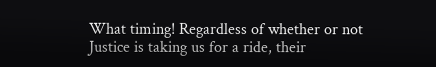What timing! Regardless of whether or not Justice is taking us for a ride, their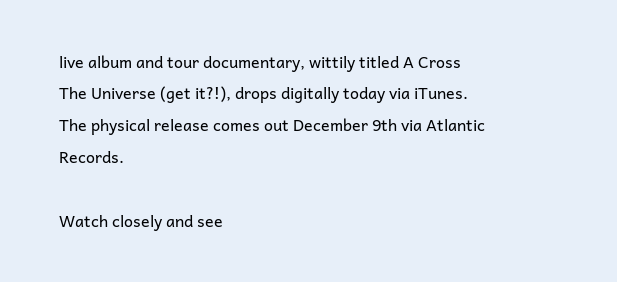live album and tour documentary, wittily titled A Cross The Universe (get it?!), drops digitally today via iTunes. The physical release comes out December 9th via Atlantic Records.

Watch closely and see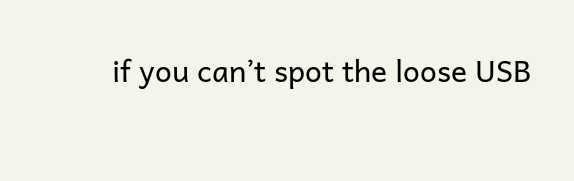if you can’t spot the loose USB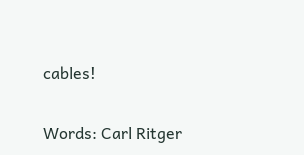cables!

Words: Carl Ritger